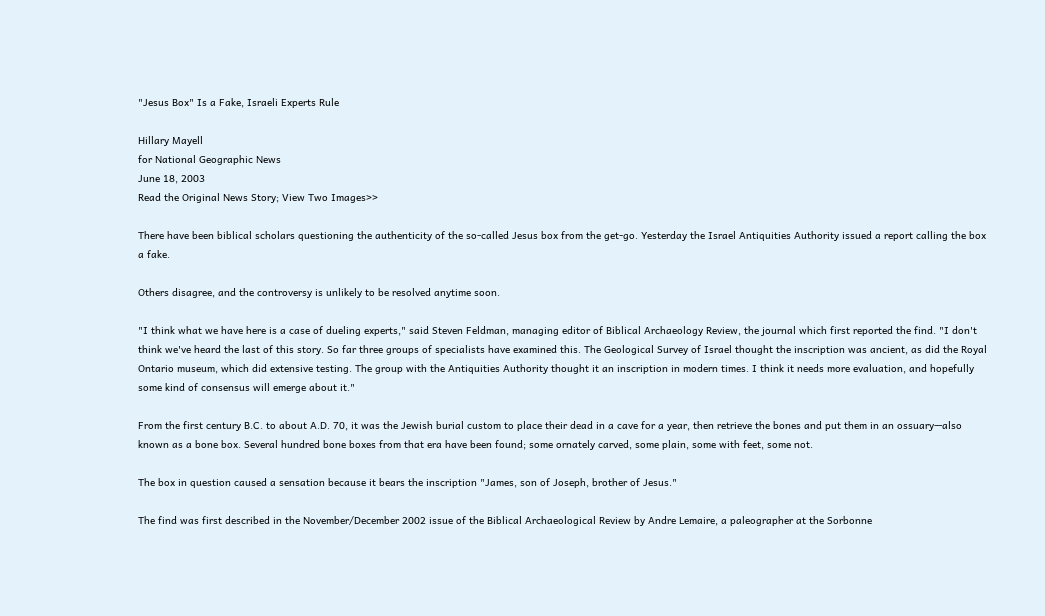"Jesus Box" Is a Fake, Israeli Experts Rule

Hillary Mayell
for National Geographic News
June 18, 2003
Read the Original News Story; View Two Images>>

There have been biblical scholars questioning the authenticity of the so-called Jesus box from the get-go. Yesterday the Israel Antiquities Authority issued a report calling the box a fake.

Others disagree, and the controversy is unlikely to be resolved anytime soon.

"I think what we have here is a case of dueling experts," said Steven Feldman, managing editor of Biblical Archaeology Review, the journal which first reported the find. "I don't think we've heard the last of this story. So far three groups of specialists have examined this. The Geological Survey of Israel thought the inscription was ancient, as did the Royal Ontario museum, which did extensive testing. The group with the Antiquities Authority thought it an inscription in modern times. I think it needs more evaluation, and hopefully some kind of consensus will emerge about it."

From the first century B.C. to about A.D. 70, it was the Jewish burial custom to place their dead in a cave for a year, then retrieve the bones and put them in an ossuary—also known as a bone box. Several hundred bone boxes from that era have been found; some ornately carved, some plain, some with feet, some not.

The box in question caused a sensation because it bears the inscription "James, son of Joseph, brother of Jesus."

The find was first described in the November/December 2002 issue of the Biblical Archaeological Review by Andre Lemaire, a paleographer at the Sorbonne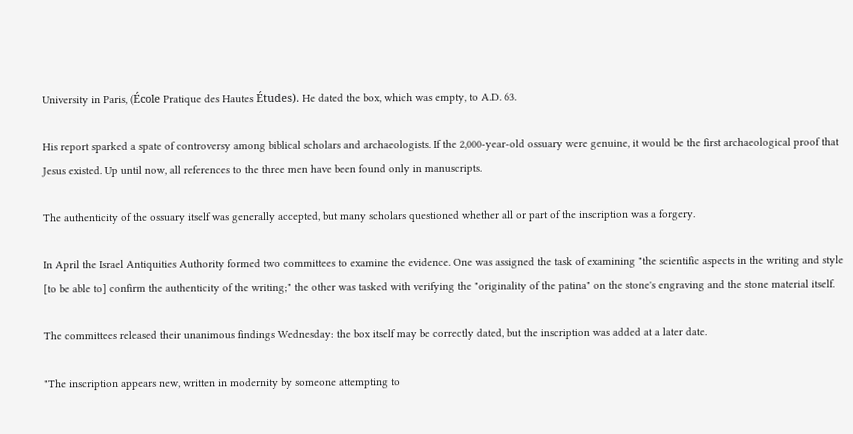University in Paris, (École Pratique des Hautes Études). He dated the box, which was empty, to A.D. 63.

His report sparked a spate of controversy among biblical scholars and archaeologists. If the 2,000-year-old ossuary were genuine, it would be the first archaeological proof that Jesus existed. Up until now, all references to the three men have been found only in manuscripts.

The authenticity of the ossuary itself was generally accepted, but many scholars questioned whether all or part of the inscription was a forgery.

In April the Israel Antiquities Authority formed two committees to examine the evidence. One was assigned the task of examining "the scientific aspects in the writing and style [to be able to] confirm the authenticity of the writing;" the other was tasked with verifying the "originality of the patina" on the stone's engraving and the stone material itself.

The committees released their unanimous findings Wednesday: the box itself may be correctly dated, but the inscription was added at a later date.

"The inscription appears new, written in modernity by someone attempting to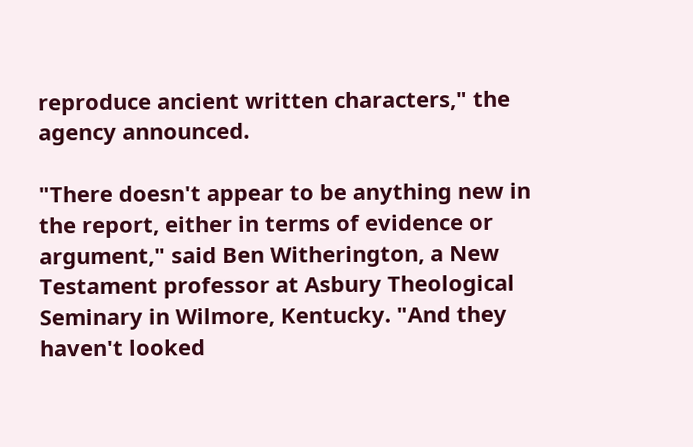reproduce ancient written characters," the agency announced.

"There doesn't appear to be anything new in the report, either in terms of evidence or argument," said Ben Witherington, a New Testament professor at Asbury Theological Seminary in Wilmore, Kentucky. "And they haven't looked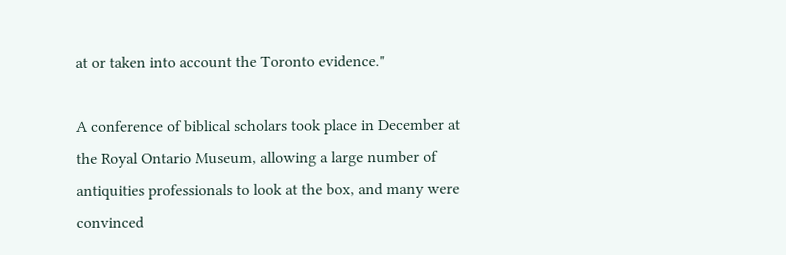at or taken into account the Toronto evidence."

A conference of biblical scholars took place in December at the Royal Ontario Museum, allowing a large number of antiquities professionals to look at the box, and many were convinced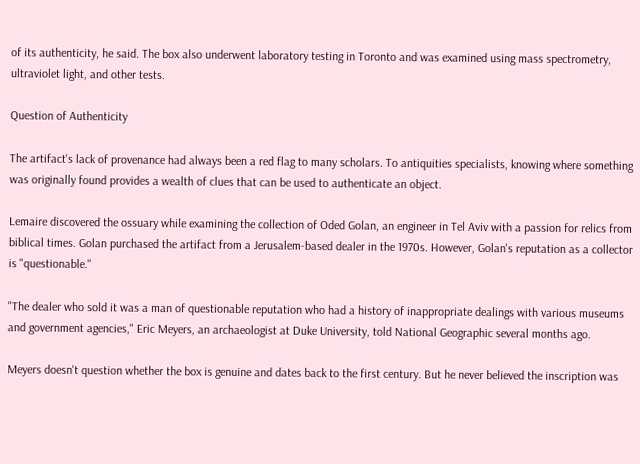of its authenticity, he said. The box also underwent laboratory testing in Toronto and was examined using mass spectrometry, ultraviolet light, and other tests.

Question of Authenticity

The artifact's lack of provenance had always been a red flag to many scholars. To antiquities specialists, knowing where something was originally found provides a wealth of clues that can be used to authenticate an object.

Lemaire discovered the ossuary while examining the collection of Oded Golan, an engineer in Tel Aviv with a passion for relics from biblical times. Golan purchased the artifact from a Jerusalem-based dealer in the 1970s. However, Golan's reputation as a collector is "questionable."

"The dealer who sold it was a man of questionable reputation who had a history of inappropriate dealings with various museums and government agencies," Eric Meyers, an archaeologist at Duke University, told National Geographic several months ago.

Meyers doesn't question whether the box is genuine and dates back to the first century. But he never believed the inscription was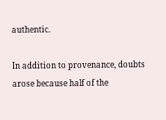authentic.

In addition to provenance, doubts arose because half of the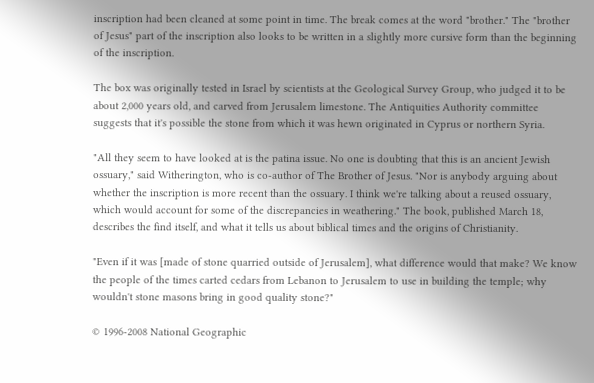inscription had been cleaned at some point in time. The break comes at the word "brother." The "brother of Jesus" part of the inscription also looks to be written in a slightly more cursive form than the beginning of the inscription.

The box was originally tested in Israel by scientists at the Geological Survey Group, who judged it to be about 2,000 years old, and carved from Jerusalem limestone. The Antiquities Authority committee suggests that it's possible the stone from which it was hewn originated in Cyprus or northern Syria.

"All they seem to have looked at is the patina issue. No one is doubting that this is an ancient Jewish ossuary," said Witherington, who is co-author of The Brother of Jesus. "Nor is anybody arguing about whether the inscription is more recent than the ossuary. I think we're talking about a reused ossuary, which would account for some of the discrepancies in weathering." The book, published March 18, describes the find itself, and what it tells us about biblical times and the origins of Christianity.

"Even if it was [made of stone quarried outside of Jerusalem], what difference would that make? We know the people of the times carted cedars from Lebanon to Jerusalem to use in building the temple; why wouldn't stone masons bring in good quality stone?"

© 1996-2008 National Geographic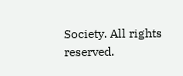Society. All rights reserved.